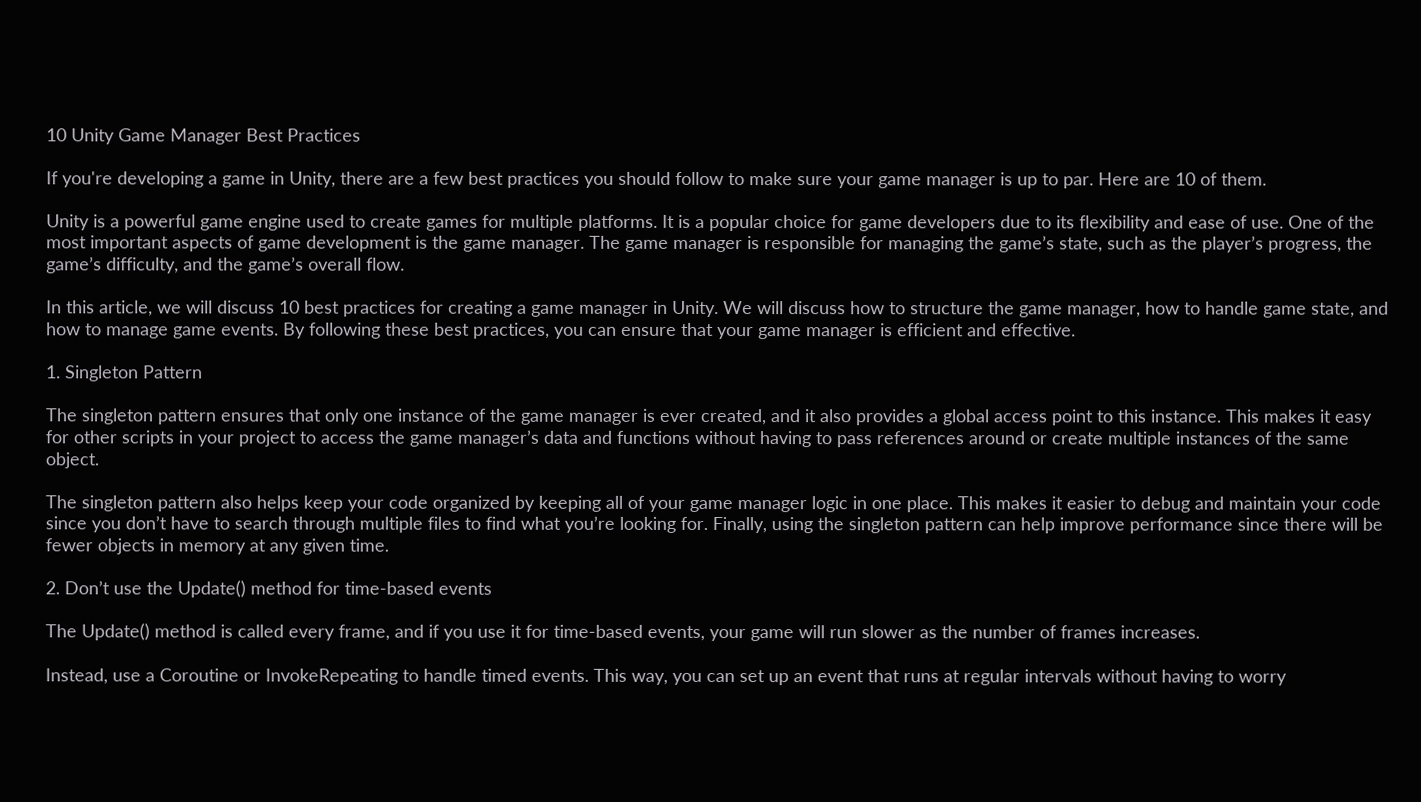10 Unity Game Manager Best Practices

If you're developing a game in Unity, there are a few best practices you should follow to make sure your game manager is up to par. Here are 10 of them.

Unity is a powerful game engine used to create games for multiple platforms. It is a popular choice for game developers due to its flexibility and ease of use. One of the most important aspects of game development is the game manager. The game manager is responsible for managing the game’s state, such as the player’s progress, the game’s difficulty, and the game’s overall flow.

In this article, we will discuss 10 best practices for creating a game manager in Unity. We will discuss how to structure the game manager, how to handle game state, and how to manage game events. By following these best practices, you can ensure that your game manager is efficient and effective.

1. Singleton Pattern

The singleton pattern ensures that only one instance of the game manager is ever created, and it also provides a global access point to this instance. This makes it easy for other scripts in your project to access the game manager’s data and functions without having to pass references around or create multiple instances of the same object.

The singleton pattern also helps keep your code organized by keeping all of your game manager logic in one place. This makes it easier to debug and maintain your code since you don’t have to search through multiple files to find what you’re looking for. Finally, using the singleton pattern can help improve performance since there will be fewer objects in memory at any given time.

2. Don’t use the Update() method for time-based events

The Update() method is called every frame, and if you use it for time-based events, your game will run slower as the number of frames increases.

Instead, use a Coroutine or InvokeRepeating to handle timed events. This way, you can set up an event that runs at regular intervals without having to worry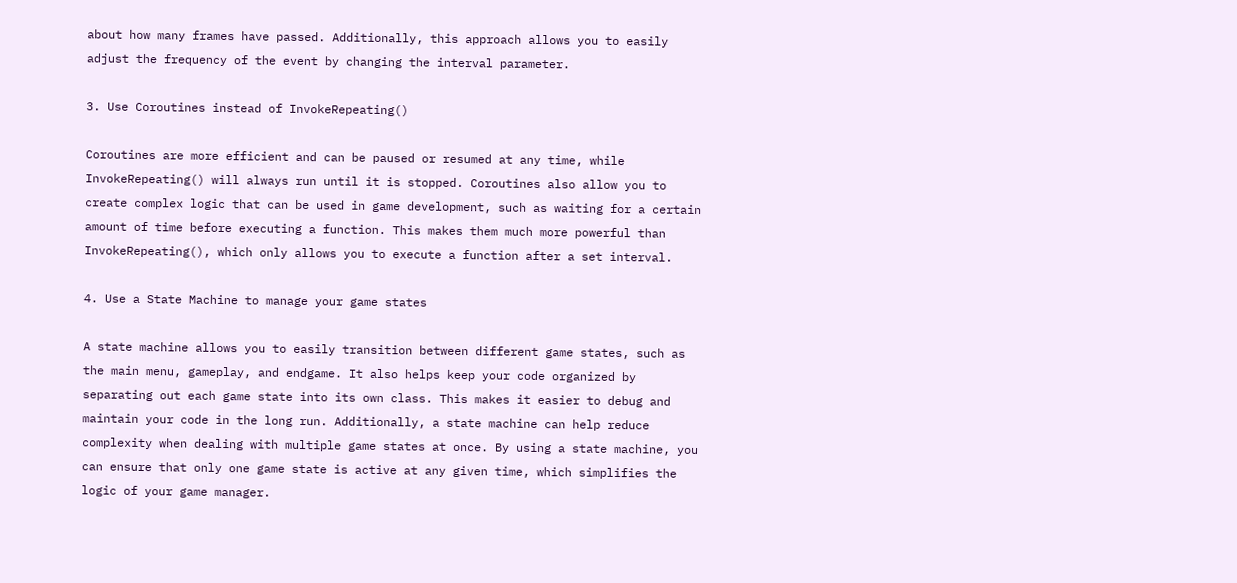about how many frames have passed. Additionally, this approach allows you to easily adjust the frequency of the event by changing the interval parameter.

3. Use Coroutines instead of InvokeRepeating()

Coroutines are more efficient and can be paused or resumed at any time, while InvokeRepeating() will always run until it is stopped. Coroutines also allow you to create complex logic that can be used in game development, such as waiting for a certain amount of time before executing a function. This makes them much more powerful than InvokeRepeating(), which only allows you to execute a function after a set interval.

4. Use a State Machine to manage your game states

A state machine allows you to easily transition between different game states, such as the main menu, gameplay, and endgame. It also helps keep your code organized by separating out each game state into its own class. This makes it easier to debug and maintain your code in the long run. Additionally, a state machine can help reduce complexity when dealing with multiple game states at once. By using a state machine, you can ensure that only one game state is active at any given time, which simplifies the logic of your game manager.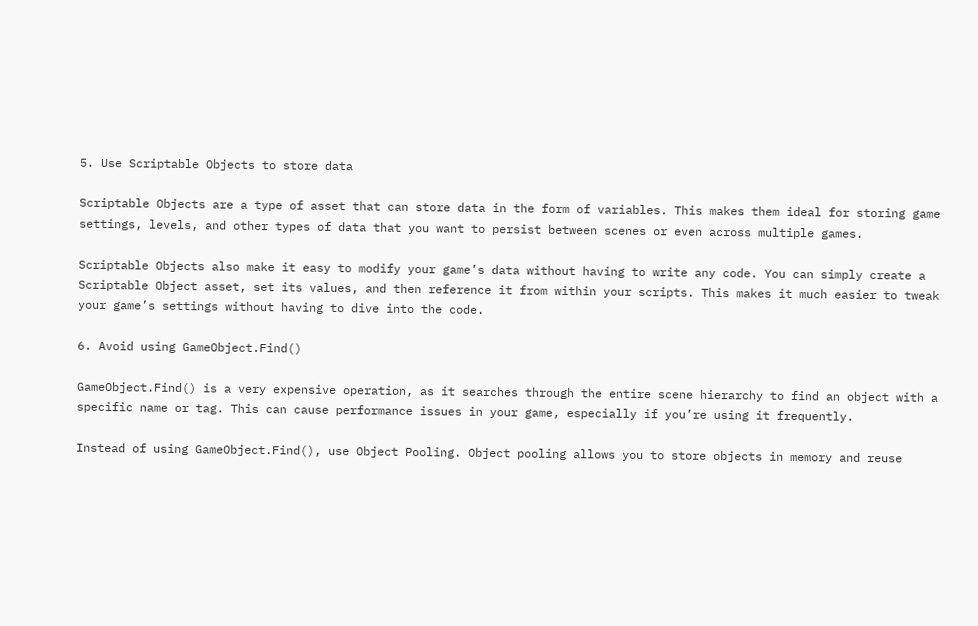5. Use Scriptable Objects to store data

Scriptable Objects are a type of asset that can store data in the form of variables. This makes them ideal for storing game settings, levels, and other types of data that you want to persist between scenes or even across multiple games.

Scriptable Objects also make it easy to modify your game’s data without having to write any code. You can simply create a Scriptable Object asset, set its values, and then reference it from within your scripts. This makes it much easier to tweak your game’s settings without having to dive into the code.

6. Avoid using GameObject.Find()

GameObject.Find() is a very expensive operation, as it searches through the entire scene hierarchy to find an object with a specific name or tag. This can cause performance issues in your game, especially if you’re using it frequently.

Instead of using GameObject.Find(), use Object Pooling. Object pooling allows you to store objects in memory and reuse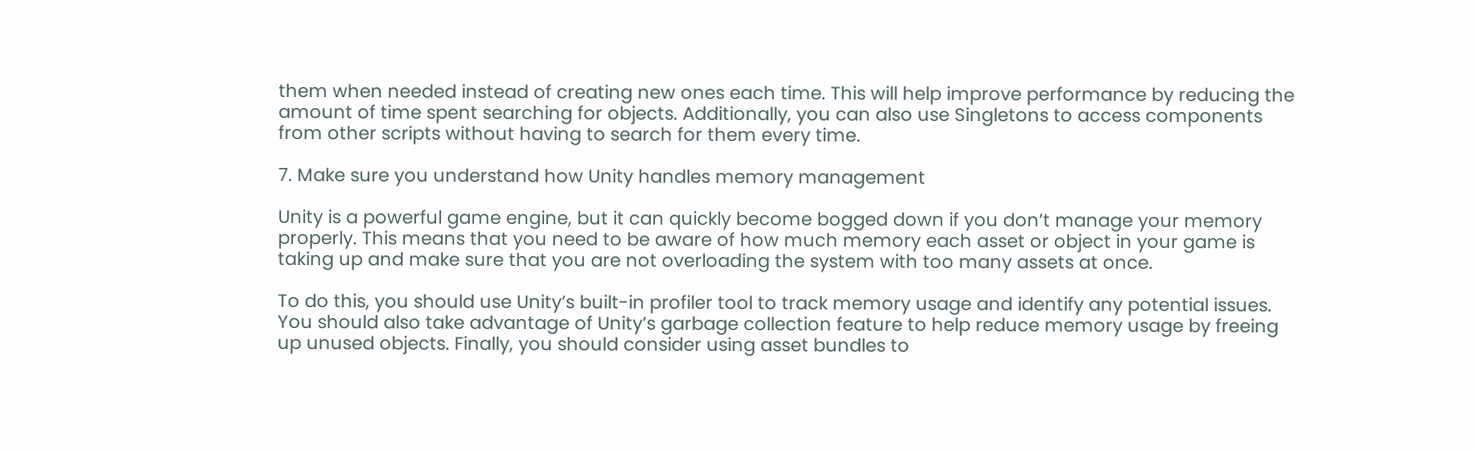them when needed instead of creating new ones each time. This will help improve performance by reducing the amount of time spent searching for objects. Additionally, you can also use Singletons to access components from other scripts without having to search for them every time.

7. Make sure you understand how Unity handles memory management

Unity is a powerful game engine, but it can quickly become bogged down if you don’t manage your memory properly. This means that you need to be aware of how much memory each asset or object in your game is taking up and make sure that you are not overloading the system with too many assets at once.

To do this, you should use Unity’s built-in profiler tool to track memory usage and identify any potential issues. You should also take advantage of Unity’s garbage collection feature to help reduce memory usage by freeing up unused objects. Finally, you should consider using asset bundles to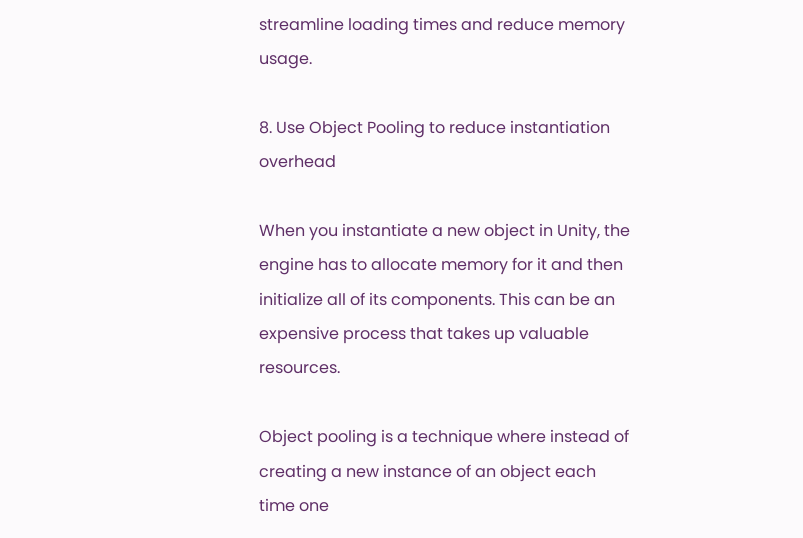streamline loading times and reduce memory usage.

8. Use Object Pooling to reduce instantiation overhead

When you instantiate a new object in Unity, the engine has to allocate memory for it and then initialize all of its components. This can be an expensive process that takes up valuable resources.

Object pooling is a technique where instead of creating a new instance of an object each time one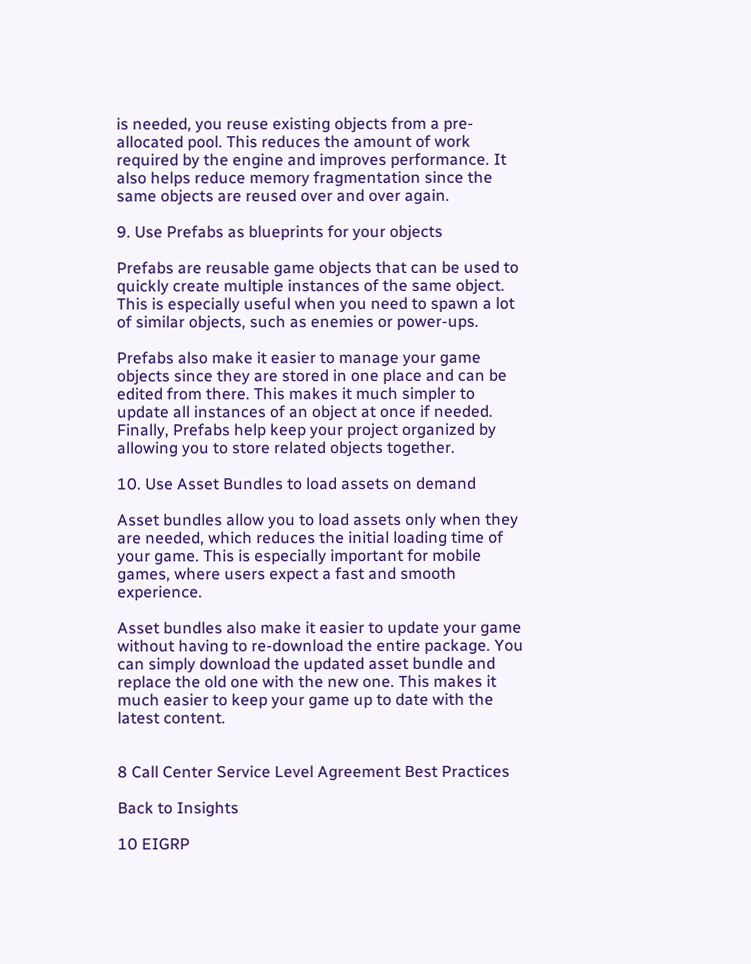is needed, you reuse existing objects from a pre-allocated pool. This reduces the amount of work required by the engine and improves performance. It also helps reduce memory fragmentation since the same objects are reused over and over again.

9. Use Prefabs as blueprints for your objects

Prefabs are reusable game objects that can be used to quickly create multiple instances of the same object. This is especially useful when you need to spawn a lot of similar objects, such as enemies or power-ups.

Prefabs also make it easier to manage your game objects since they are stored in one place and can be edited from there. This makes it much simpler to update all instances of an object at once if needed. Finally, Prefabs help keep your project organized by allowing you to store related objects together.

10. Use Asset Bundles to load assets on demand

Asset bundles allow you to load assets only when they are needed, which reduces the initial loading time of your game. This is especially important for mobile games, where users expect a fast and smooth experience.

Asset bundles also make it easier to update your game without having to re-download the entire package. You can simply download the updated asset bundle and replace the old one with the new one. This makes it much easier to keep your game up to date with the latest content.


8 Call Center Service Level Agreement Best Practices

Back to Insights

10 EIGRP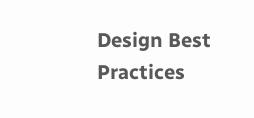Design Best Practices